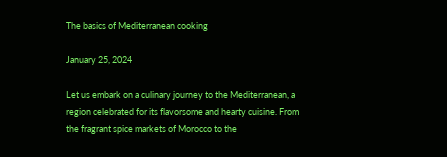The basics of Mediterranean cooking

January 25, 2024

Let us embark on a culinary journey to the Mediterranean, a region celebrated for its flavorsome and hearty cuisine. From the fragrant spice markets of Morocco to the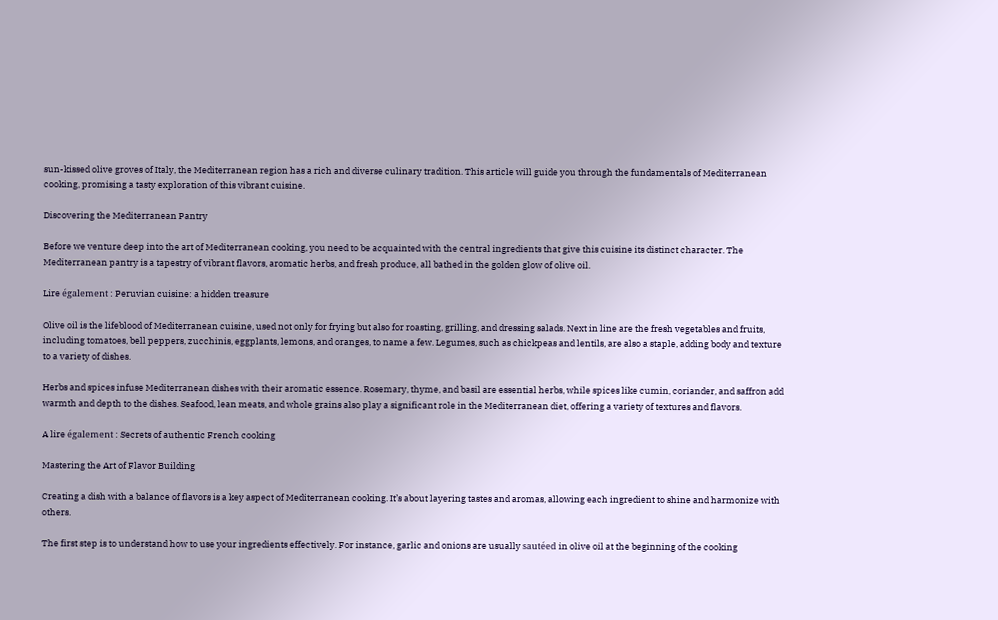sun-kissed olive groves of Italy, the Mediterranean region has a rich and diverse culinary tradition. This article will guide you through the fundamentals of Mediterranean cooking, promising a tasty exploration of this vibrant cuisine.

Discovering the Mediterranean Pantry

Before we venture deep into the art of Mediterranean cooking, you need to be acquainted with the central ingredients that give this cuisine its distinct character. The Mediterranean pantry is a tapestry of vibrant flavors, aromatic herbs, and fresh produce, all bathed in the golden glow of olive oil.

Lire également : Peruvian cuisine: a hidden treasure

Olive oil is the lifeblood of Mediterranean cuisine, used not only for frying but also for roasting, grilling, and dressing salads. Next in line are the fresh vegetables and fruits, including tomatoes, bell peppers, zucchinis, eggplants, lemons, and oranges, to name a few. Legumes, such as chickpeas and lentils, are also a staple, adding body and texture to a variety of dishes.

Herbs and spices infuse Mediterranean dishes with their aromatic essence. Rosemary, thyme, and basil are essential herbs, while spices like cumin, coriander, and saffron add warmth and depth to the dishes. Seafood, lean meats, and whole grains also play a significant role in the Mediterranean diet, offering a variety of textures and flavors.

A lire également : Secrets of authentic French cooking

Mastering the Art of Flavor Building

Creating a dish with a balance of flavors is a key aspect of Mediterranean cooking. It’s about layering tastes and aromas, allowing each ingredient to shine and harmonize with others.

The first step is to understand how to use your ingredients effectively. For instance, garlic and onions are usually sautéed in olive oil at the beginning of the cooking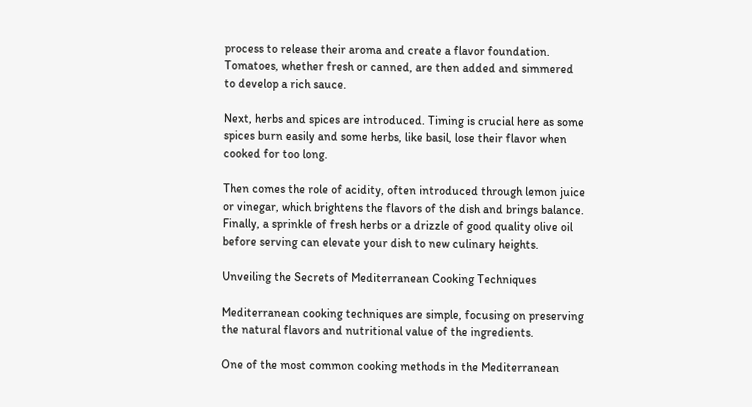process to release their aroma and create a flavor foundation. Tomatoes, whether fresh or canned, are then added and simmered to develop a rich sauce.

Next, herbs and spices are introduced. Timing is crucial here as some spices burn easily and some herbs, like basil, lose their flavor when cooked for too long.

Then comes the role of acidity, often introduced through lemon juice or vinegar, which brightens the flavors of the dish and brings balance. Finally, a sprinkle of fresh herbs or a drizzle of good quality olive oil before serving can elevate your dish to new culinary heights.

Unveiling the Secrets of Mediterranean Cooking Techniques

Mediterranean cooking techniques are simple, focusing on preserving the natural flavors and nutritional value of the ingredients.

One of the most common cooking methods in the Mediterranean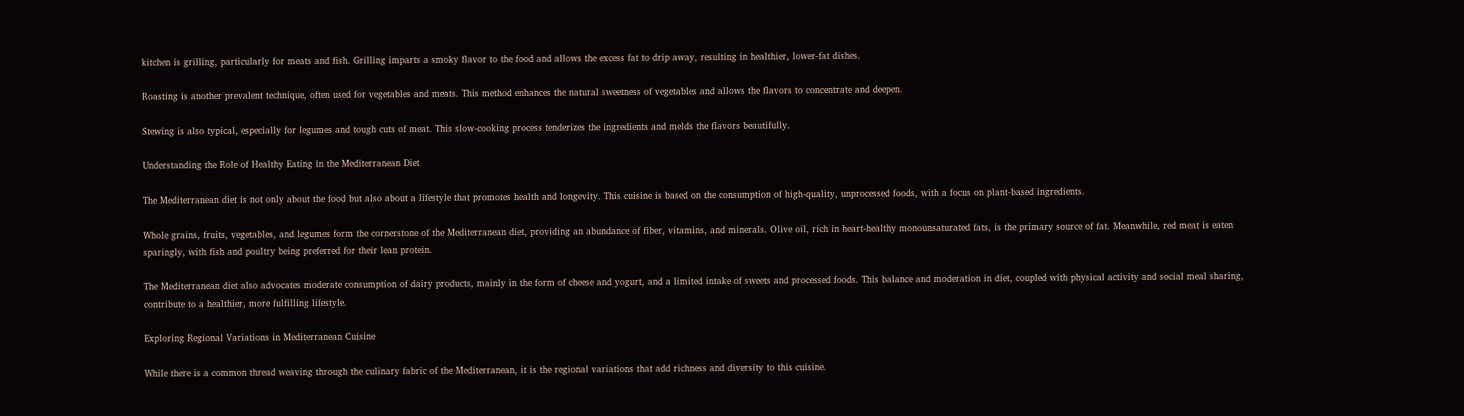kitchen is grilling, particularly for meats and fish. Grilling imparts a smoky flavor to the food and allows the excess fat to drip away, resulting in healthier, lower-fat dishes.

Roasting is another prevalent technique, often used for vegetables and meats. This method enhances the natural sweetness of vegetables and allows the flavors to concentrate and deepen.

Stewing is also typical, especially for legumes and tough cuts of meat. This slow-cooking process tenderizes the ingredients and melds the flavors beautifully.

Understanding the Role of Healthy Eating in the Mediterranean Diet

The Mediterranean diet is not only about the food but also about a lifestyle that promotes health and longevity. This cuisine is based on the consumption of high-quality, unprocessed foods, with a focus on plant-based ingredients.

Whole grains, fruits, vegetables, and legumes form the cornerstone of the Mediterranean diet, providing an abundance of fiber, vitamins, and minerals. Olive oil, rich in heart-healthy monounsaturated fats, is the primary source of fat. Meanwhile, red meat is eaten sparingly, with fish and poultry being preferred for their lean protein.

The Mediterranean diet also advocates moderate consumption of dairy products, mainly in the form of cheese and yogurt, and a limited intake of sweets and processed foods. This balance and moderation in diet, coupled with physical activity and social meal sharing, contribute to a healthier, more fulfilling lifestyle.

Exploring Regional Variations in Mediterranean Cuisine

While there is a common thread weaving through the culinary fabric of the Mediterranean, it is the regional variations that add richness and diversity to this cuisine.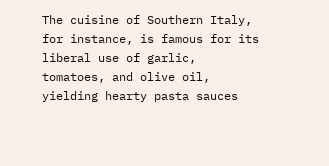The cuisine of Southern Italy, for instance, is famous for its liberal use of garlic, tomatoes, and olive oil, yielding hearty pasta sauces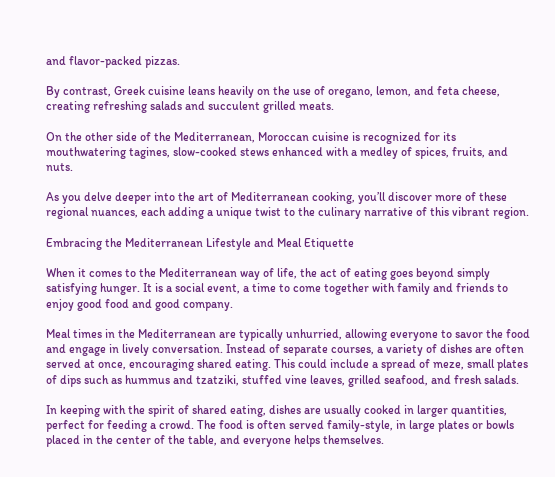and flavor-packed pizzas.

By contrast, Greek cuisine leans heavily on the use of oregano, lemon, and feta cheese, creating refreshing salads and succulent grilled meats.

On the other side of the Mediterranean, Moroccan cuisine is recognized for its mouthwatering tagines, slow-cooked stews enhanced with a medley of spices, fruits, and nuts.

As you delve deeper into the art of Mediterranean cooking, you’ll discover more of these regional nuances, each adding a unique twist to the culinary narrative of this vibrant region.

Embracing the Mediterranean Lifestyle and Meal Etiquette

When it comes to the Mediterranean way of life, the act of eating goes beyond simply satisfying hunger. It is a social event, a time to come together with family and friends to enjoy good food and good company.

Meal times in the Mediterranean are typically unhurried, allowing everyone to savor the food and engage in lively conversation. Instead of separate courses, a variety of dishes are often served at once, encouraging shared eating. This could include a spread of meze, small plates of dips such as hummus and tzatziki, stuffed vine leaves, grilled seafood, and fresh salads.

In keeping with the spirit of shared eating, dishes are usually cooked in larger quantities, perfect for feeding a crowd. The food is often served family-style, in large plates or bowls placed in the center of the table, and everyone helps themselves.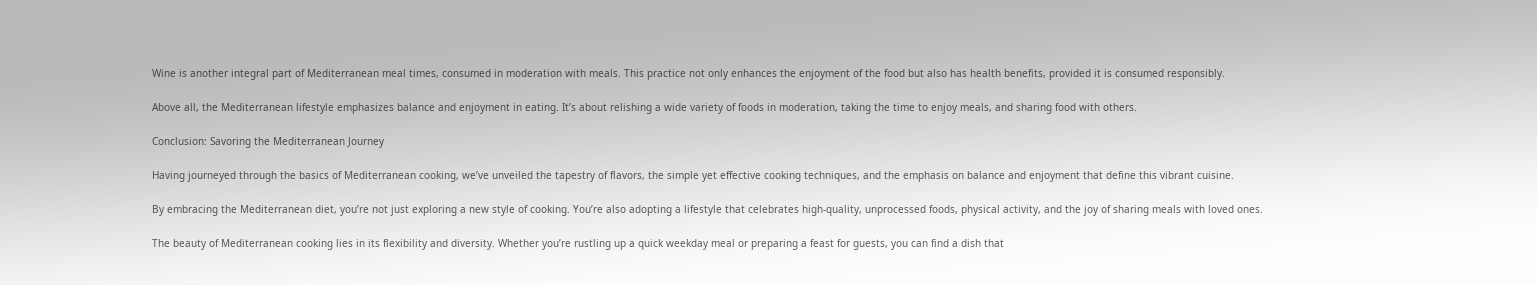Wine is another integral part of Mediterranean meal times, consumed in moderation with meals. This practice not only enhances the enjoyment of the food but also has health benefits, provided it is consumed responsibly.

Above all, the Mediterranean lifestyle emphasizes balance and enjoyment in eating. It’s about relishing a wide variety of foods in moderation, taking the time to enjoy meals, and sharing food with others.

Conclusion: Savoring the Mediterranean Journey

Having journeyed through the basics of Mediterranean cooking, we’ve unveiled the tapestry of flavors, the simple yet effective cooking techniques, and the emphasis on balance and enjoyment that define this vibrant cuisine.

By embracing the Mediterranean diet, you’re not just exploring a new style of cooking. You’re also adopting a lifestyle that celebrates high-quality, unprocessed foods, physical activity, and the joy of sharing meals with loved ones.

The beauty of Mediterranean cooking lies in its flexibility and diversity. Whether you’re rustling up a quick weekday meal or preparing a feast for guests, you can find a dish that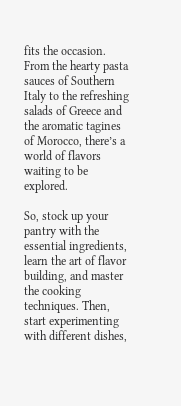fits the occasion. From the hearty pasta sauces of Southern Italy to the refreshing salads of Greece and the aromatic tagines of Morocco, there’s a world of flavors waiting to be explored.

So, stock up your pantry with the essential ingredients, learn the art of flavor building, and master the cooking techniques. Then, start experimenting with different dishes,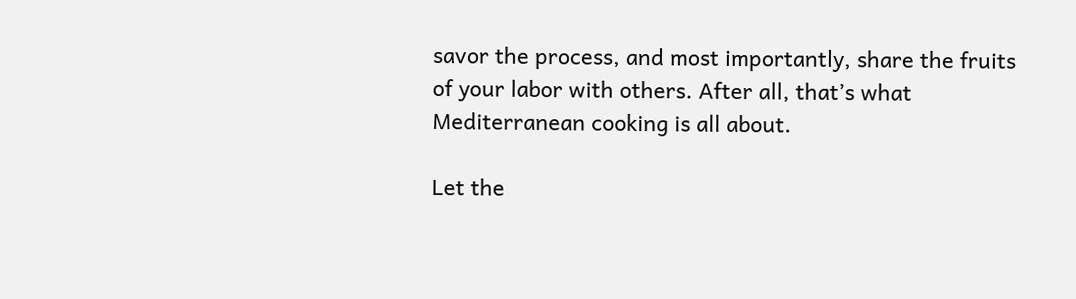savor the process, and most importantly, share the fruits of your labor with others. After all, that’s what Mediterranean cooking is all about.

Let the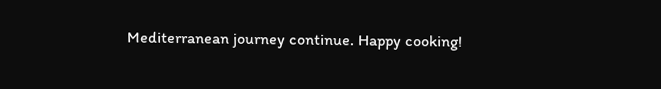Mediterranean journey continue. Happy cooking!